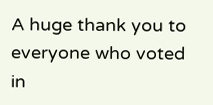A huge thank you to everyone who voted in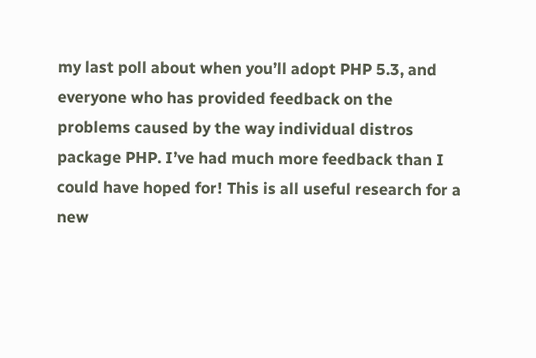my last poll about when you’ll adopt PHP 5.3, and everyone who has provided feedback on the problems caused by the way individual distros package PHP. I’ve had much more feedback than I could have hoped for! This is all useful research for a new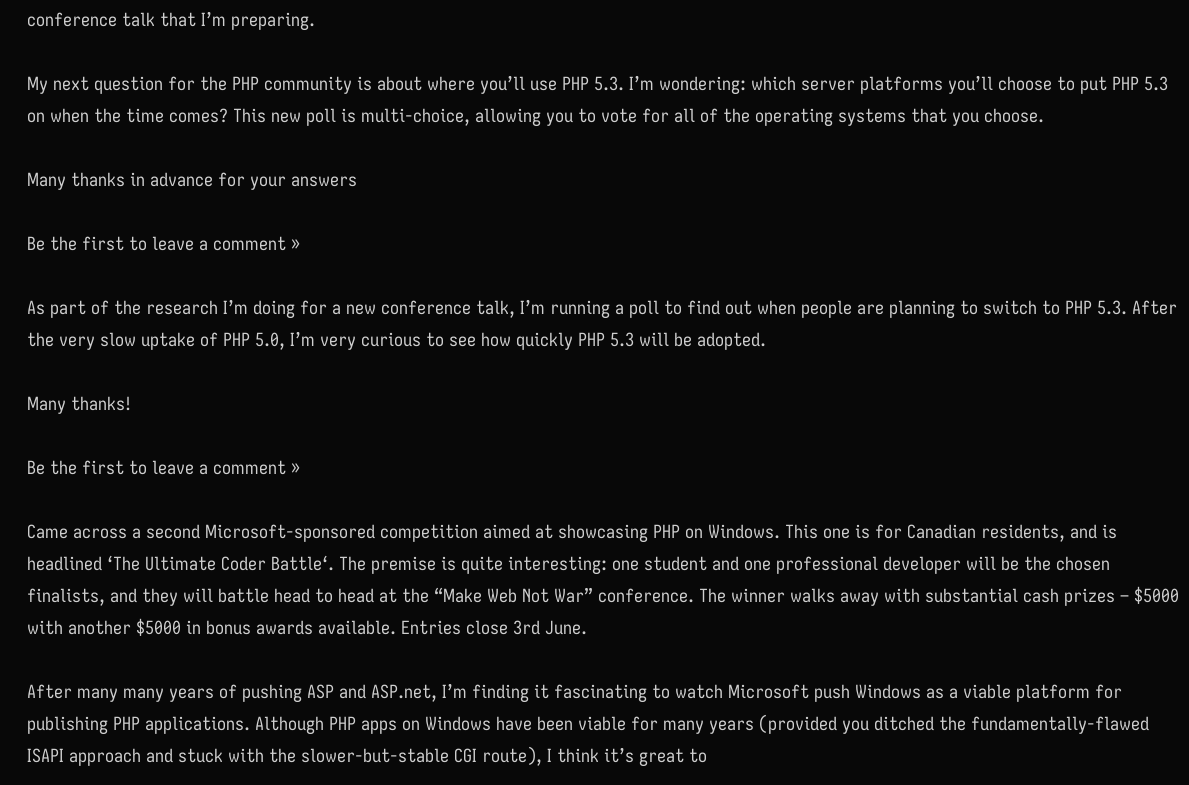conference talk that I’m preparing.

My next question for the PHP community is about where you’ll use PHP 5.3. I’m wondering: which server platforms you’ll choose to put PHP 5.3 on when the time comes? This new poll is multi-choice, allowing you to vote for all of the operating systems that you choose.

Many thanks in advance for your answers

Be the first to leave a comment »

As part of the research I’m doing for a new conference talk, I’m running a poll to find out when people are planning to switch to PHP 5.3. After the very slow uptake of PHP 5.0, I’m very curious to see how quickly PHP 5.3 will be adopted.

Many thanks!

Be the first to leave a comment »

Came across a second Microsoft-sponsored competition aimed at showcasing PHP on Windows. This one is for Canadian residents, and is headlined ‘The Ultimate Coder Battle‘. The premise is quite interesting: one student and one professional developer will be the chosen finalists, and they will battle head to head at the “Make Web Not War” conference. The winner walks away with substantial cash prizes – $5000 with another $5000 in bonus awards available. Entries close 3rd June.

After many many years of pushing ASP and ASP.net, I’m finding it fascinating to watch Microsoft push Windows as a viable platform for publishing PHP applications. Although PHP apps on Windows have been viable for many years (provided you ditched the fundamentally-flawed ISAPI approach and stuck with the slower-but-stable CGI route), I think it’s great to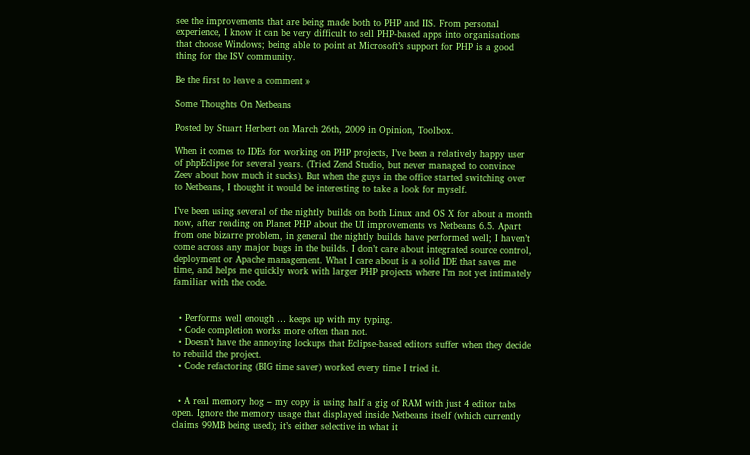see the improvements that are being made both to PHP and IIS. From personal experience, I know it can be very difficult to sell PHP-based apps into organisations that choose Windows; being able to point at Microsoft’s support for PHP is a good thing for the ISV community.

Be the first to leave a comment »

Some Thoughts On Netbeans

Posted by Stuart Herbert on March 26th, 2009 in Opinion, Toolbox.

When it comes to IDEs for working on PHP projects, I’ve been a relatively happy user of phpEclipse for several years. (Tried Zend Studio, but never managed to convince Zeev about how much it sucks). But when the guys in the office started switching over to Netbeans, I thought it would be interesting to take a look for myself.

I’ve been using several of the nightly builds on both Linux and OS X for about a month now, after reading on Planet PHP about the UI improvements vs Netbeans 6.5. Apart from one bizarre problem, in general the nightly builds have performed well; I haven’t come across any major bugs in the builds. I don’t care about integrated source control, deployment or Apache management. What I care about is a solid IDE that saves me time, and helps me quickly work with larger PHP projects where I’m not yet intimately familiar with the code.


  • Performs well enough … keeps up with my typing.
  • Code completion works more often than not.
  • Doesn’t have the annoying lockups that Eclipse-based editors suffer when they decide to rebuild the project.
  • Code refactoring (BIG time saver) worked every time I tried it.


  • A real memory hog – my copy is using half a gig of RAM with just 4 editor tabs open. Ignore the memory usage that displayed inside Netbeans itself (which currently claims 99MB being used); it’s either selective in what it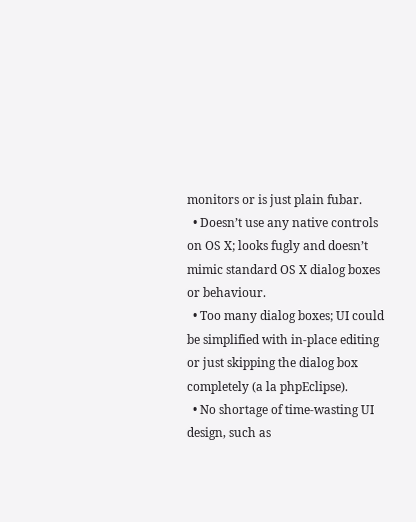monitors or is just plain fubar.
  • Doesn’t use any native controls on OS X; looks fugly and doesn’t mimic standard OS X dialog boxes or behaviour.
  • Too many dialog boxes; UI could be simplified with in-place editing or just skipping the dialog box completely (a la phpEclipse).
  • No shortage of time-wasting UI design, such as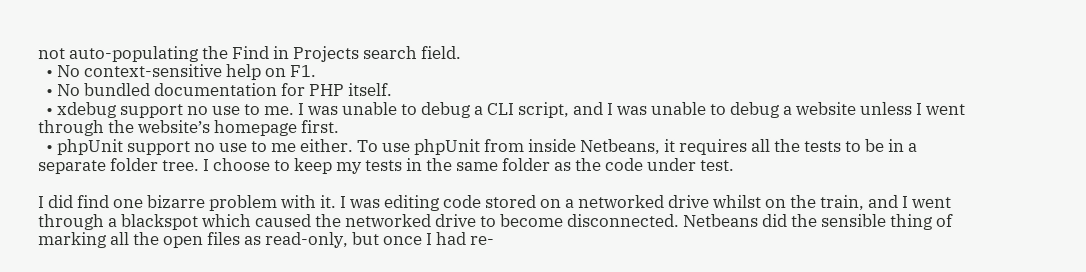not auto-populating the Find in Projects search field.
  • No context-sensitive help on F1.
  • No bundled documentation for PHP itself.
  • xdebug support no use to me. I was unable to debug a CLI script, and I was unable to debug a website unless I went through the website’s homepage first.
  • phpUnit support no use to me either. To use phpUnit from inside Netbeans, it requires all the tests to be in a separate folder tree. I choose to keep my tests in the same folder as the code under test.

I did find one bizarre problem with it. I was editing code stored on a networked drive whilst on the train, and I went through a blackspot which caused the networked drive to become disconnected. Netbeans did the sensible thing of marking all the open files as read-only, but once I had re-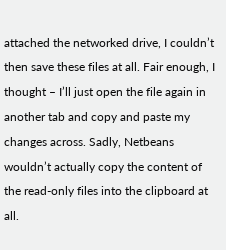attached the networked drive, I couldn’t then save these files at all. Fair enough, I thought – I’ll just open the file again in another tab and copy and paste my changes across. Sadly, Netbeans wouldn’t actually copy the content of the read-only files into the clipboard at all.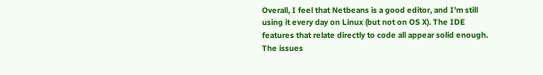Overall, I feel that Netbeans is a good editor, and I’m still using it every day on Linux (but not on OS X). The IDE features that relate directly to code all appear solid enough. The issues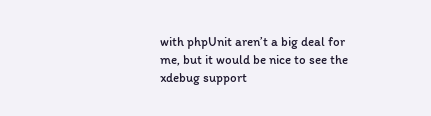with phpUnit aren’t a big deal for me, but it would be nice to see the xdebug support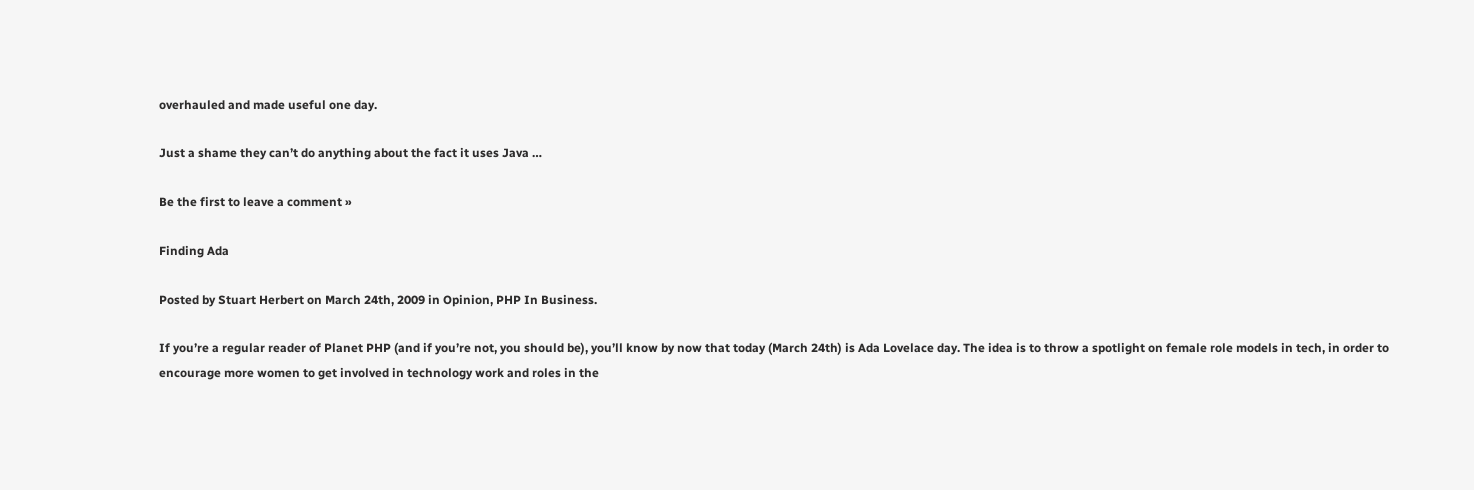overhauled and made useful one day.

Just a shame they can’t do anything about the fact it uses Java …

Be the first to leave a comment »

Finding Ada

Posted by Stuart Herbert on March 24th, 2009 in Opinion, PHP In Business.

If you’re a regular reader of Planet PHP (and if you’re not, you should be), you’ll know by now that today (March 24th) is Ada Lovelace day. The idea is to throw a spotlight on female role models in tech, in order to encourage more women to get involved in technology work and roles in the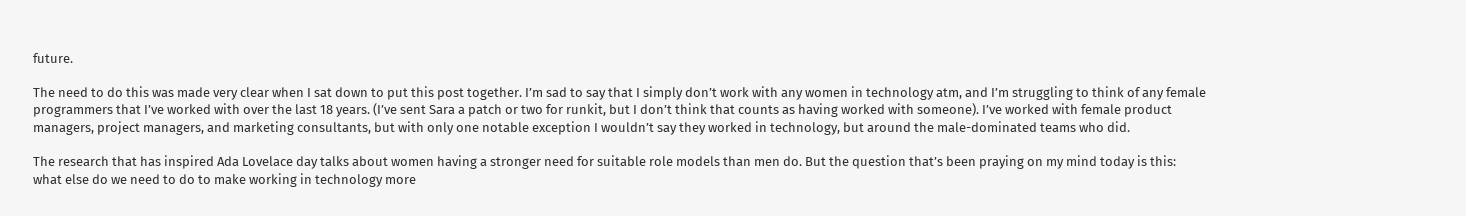future.

The need to do this was made very clear when I sat down to put this post together. I’m sad to say that I simply don’t work with any women in technology atm, and I’m struggling to think of any female programmers that I’ve worked with over the last 18 years. (I’ve sent Sara a patch or two for runkit, but I don’t think that counts as having worked with someone). I’ve worked with female product managers, project managers, and marketing consultants, but with only one notable exception I wouldn’t say they worked in technology, but around the male-dominated teams who did.

The research that has inspired Ada Lovelace day talks about women having a stronger need for suitable role models than men do. But the question that’s been praying on my mind today is this: what else do we need to do to make working in technology more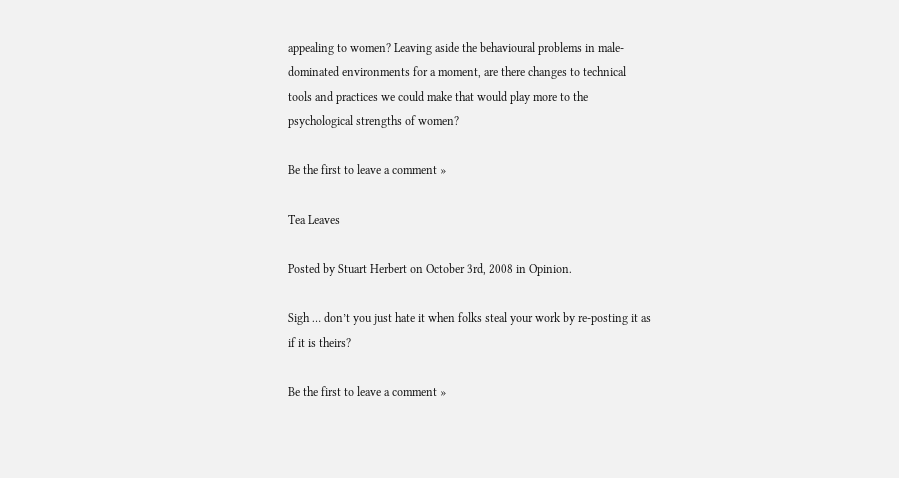appealing to women? Leaving aside the behavioural problems in male-dominated environments for a moment, are there changes to technical tools and practices we could make that would play more to the psychological strengths of women?

Be the first to leave a comment »

Tea Leaves

Posted by Stuart Herbert on October 3rd, 2008 in Opinion.

Sigh … don’t you just hate it when folks steal your work by re-posting it as if it is theirs?

Be the first to leave a comment »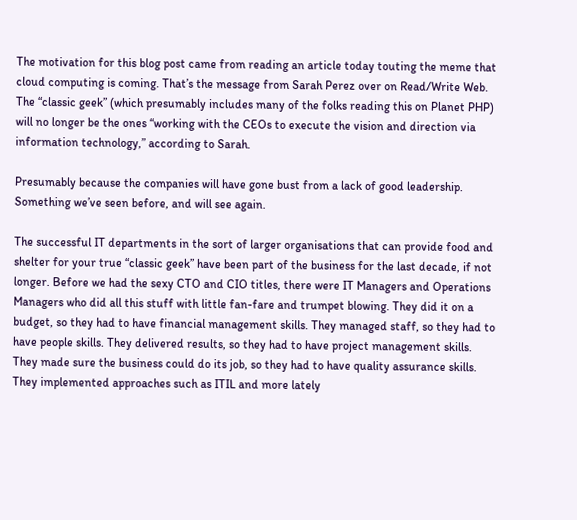The motivation for this blog post came from reading an article today touting the meme that cloud computing is coming. That’s the message from Sarah Perez over on Read/Write Web. The “classic geek” (which presumably includes many of the folks reading this on Planet PHP) will no longer be the ones “working with the CEOs to execute the vision and direction via information technology,” according to Sarah.

Presumably because the companies will have gone bust from a lack of good leadership. Something we’ve seen before, and will see again.

The successful IT departments in the sort of larger organisations that can provide food and shelter for your true “classic geek” have been part of the business for the last decade, if not longer. Before we had the sexy CTO and CIO titles, there were IT Managers and Operations Managers who did all this stuff with little fan-fare and trumpet blowing. They did it on a budget, so they had to have financial management skills. They managed staff, so they had to have people skills. They delivered results, so they had to have project management skills. They made sure the business could do its job, so they had to have quality assurance skills. They implemented approaches such as ITIL and more lately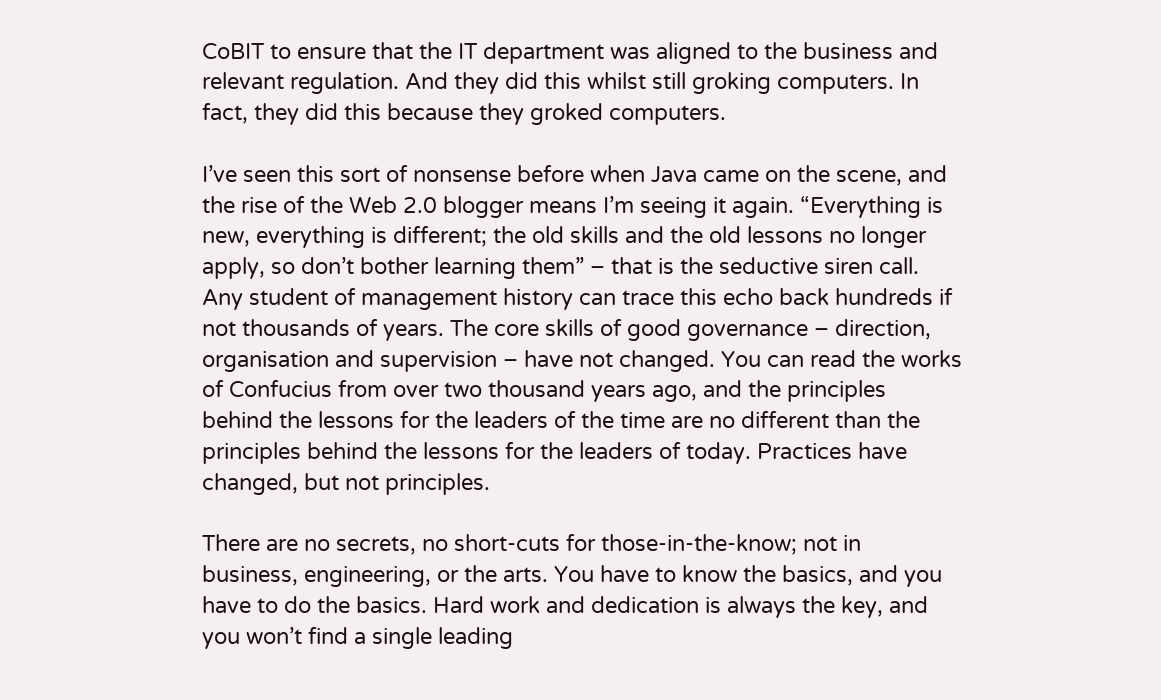CoBIT to ensure that the IT department was aligned to the business and relevant regulation. And they did this whilst still groking computers. In fact, they did this because they groked computers.

I’ve seen this sort of nonsense before when Java came on the scene, and the rise of the Web 2.0 blogger means I’m seeing it again. “Everything is new, everything is different; the old skills and the old lessons no longer apply, so don’t bother learning them” – that is the seductive siren call. Any student of management history can trace this echo back hundreds if not thousands of years. The core skills of good governance – direction, organisation and supervision – have not changed. You can read the works of Confucius from over two thousand years ago, and the principles behind the lessons for the leaders of the time are no different than the principles behind the lessons for the leaders of today. Practices have changed, but not principles.

There are no secrets, no short-cuts for those-in-the-know; not in business, engineering, or the arts. You have to know the basics, and you have to do the basics. Hard work and dedication is always the key, and you won’t find a single leading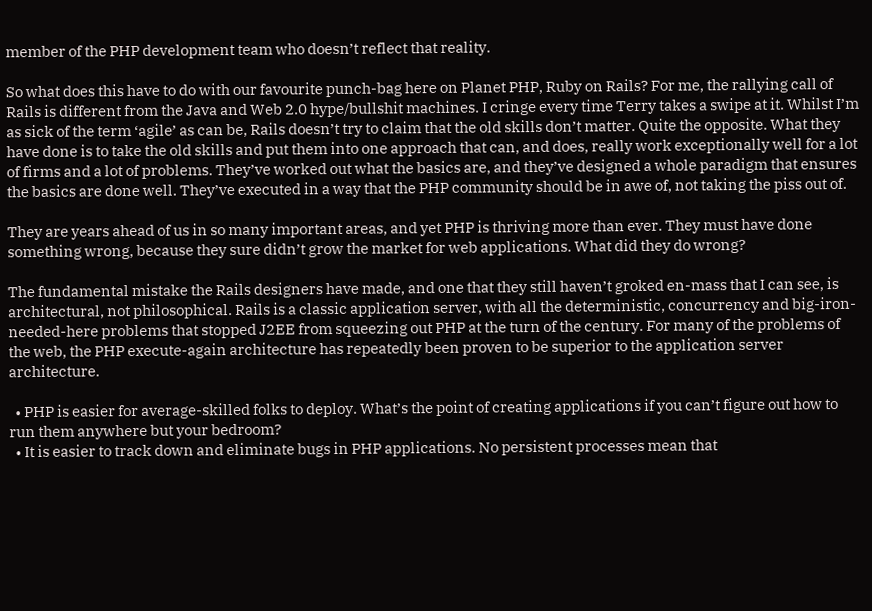member of the PHP development team who doesn’t reflect that reality.

So what does this have to do with our favourite punch-bag here on Planet PHP, Ruby on Rails? For me, the rallying call of Rails is different from the Java and Web 2.0 hype/bullshit machines. I cringe every time Terry takes a swipe at it. Whilst I’m as sick of the term ‘agile’ as can be, Rails doesn’t try to claim that the old skills don’t matter. Quite the opposite. What they have done is to take the old skills and put them into one approach that can, and does, really work exceptionally well for a lot of firms and a lot of problems. They’ve worked out what the basics are, and they’ve designed a whole paradigm that ensures the basics are done well. They’ve executed in a way that the PHP community should be in awe of, not taking the piss out of.

They are years ahead of us in so many important areas, and yet PHP is thriving more than ever. They must have done something wrong, because they sure didn’t grow the market for web applications. What did they do wrong?

The fundamental mistake the Rails designers have made, and one that they still haven’t groked en-mass that I can see, is architectural, not philosophical. Rails is a classic application server, with all the deterministic, concurrency and big-iron-needed-here problems that stopped J2EE from squeezing out PHP at the turn of the century. For many of the problems of the web, the PHP execute-again architecture has repeatedly been proven to be superior to the application server architecture.

  • PHP is easier for average-skilled folks to deploy. What’s the point of creating applications if you can’t figure out how to run them anywhere but your bedroom?
  • It is easier to track down and eliminate bugs in PHP applications. No persistent processes mean that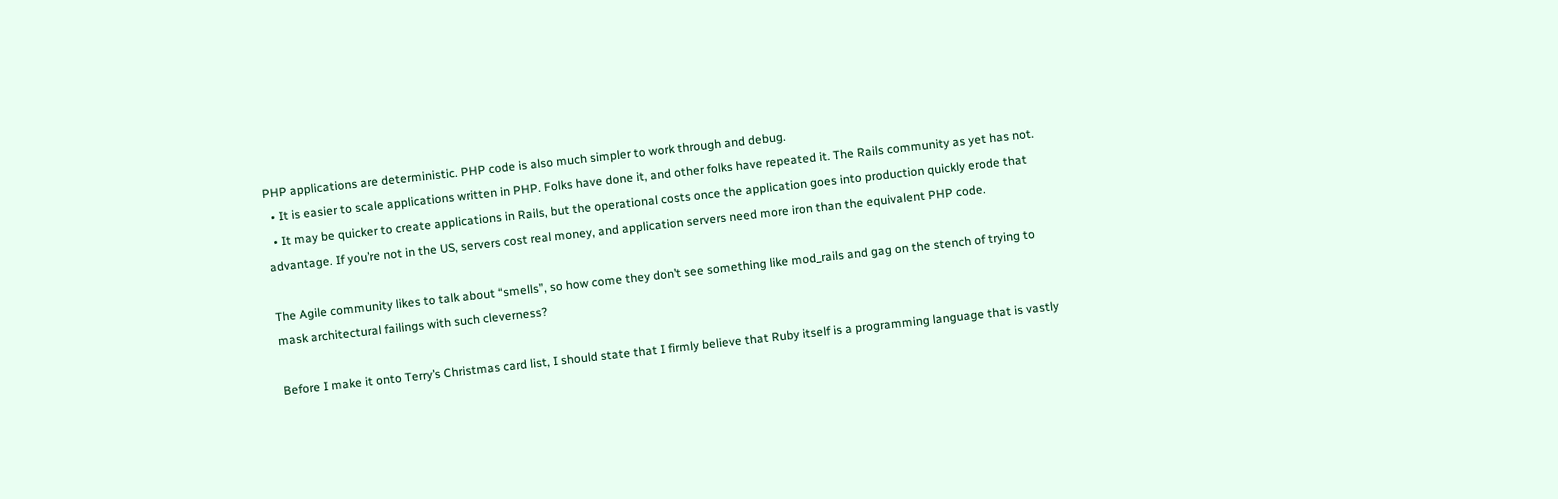PHP applications are deterministic. PHP code is also much simpler to work through and debug.
  • It is easier to scale applications written in PHP. Folks have done it, and other folks have repeated it. The Rails community as yet has not.
  • It may be quicker to create applications in Rails, but the operational costs once the application goes into production quickly erode that advantage. If you’re not in the US, servers cost real money, and application servers need more iron than the equivalent PHP code.

The Agile community likes to talk about “smells”, so how come they don’t see something like mod_rails and gag on the stench of trying to mask architectural failings with such cleverness?

Before I make it onto Terry’s Christmas card list, I should state that I firmly believe that Ruby itself is a programming language that is vastly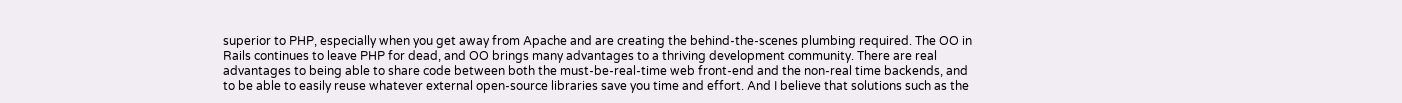superior to PHP, especially when you get away from Apache and are creating the behind-the-scenes plumbing required. The OO in Rails continues to leave PHP for dead, and OO brings many advantages to a thriving development community. There are real advantages to being able to share code between both the must-be-real-time web front-end and the non-real time backends, and to be able to easily reuse whatever external open-source libraries save you time and effort. And I believe that solutions such as the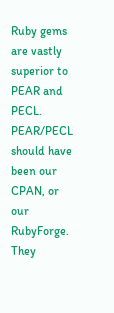Ruby gems are vastly superior to PEAR and PECL. PEAR/PECL should have been our CPAN, or our RubyForge. They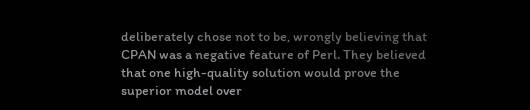deliberately chose not to be, wrongly believing that CPAN was a negative feature of Perl. They believed that one high-quality solution would prove the superior model over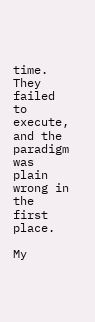time. They failed to execute, and the paradigm was plain wrong in the first place.

My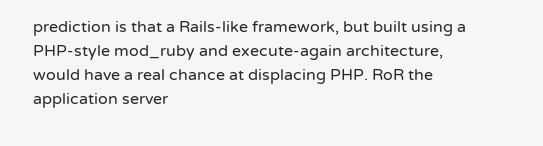prediction is that a Rails-like framework, but built using a PHP-style mod_ruby and execute-again architecture, would have a real chance at displacing PHP. RoR the application server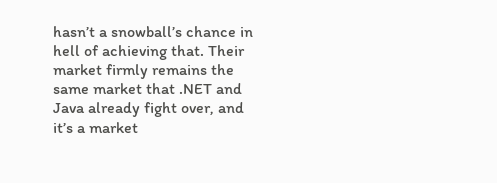hasn’t a snowball’s chance in hell of achieving that. Their market firmly remains the same market that .NET and Java already fight over, and it’s a market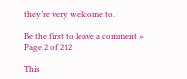they’re very welcome to.

Be the first to leave a comment »
Page 2 of 212

This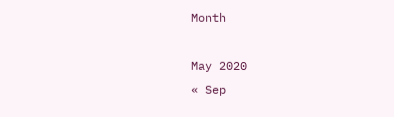Month

May 2020
« Sep